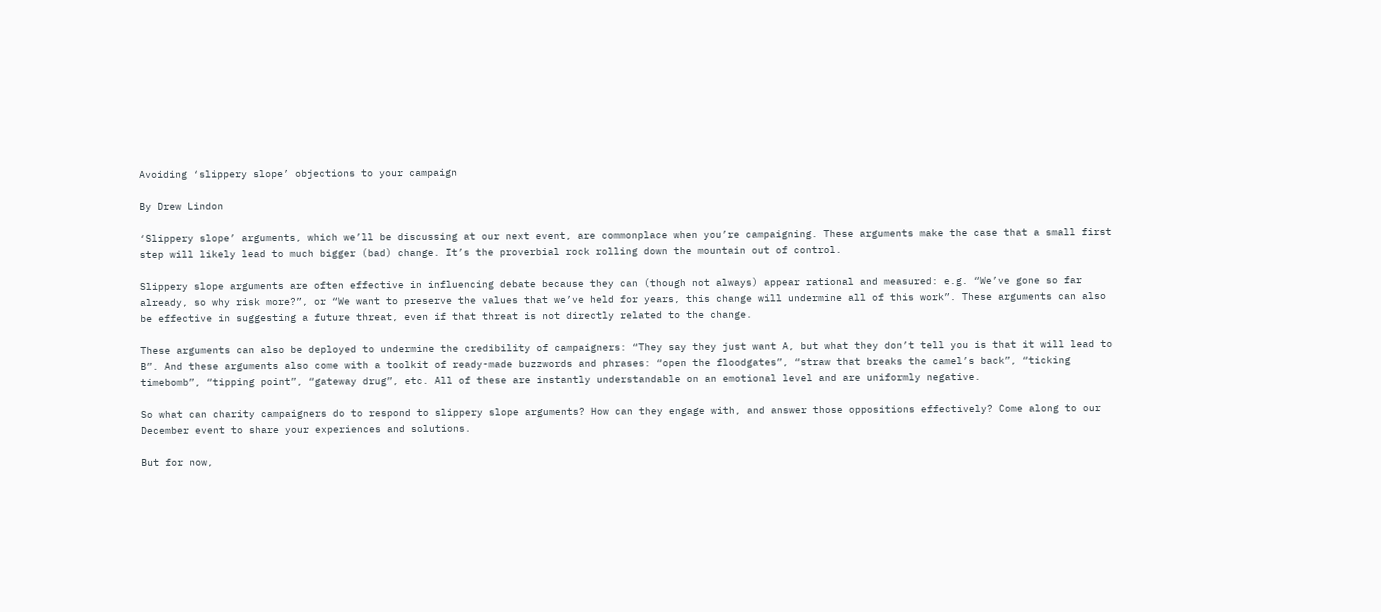Avoiding ‘slippery slope’ objections to your campaign

By Drew Lindon

‘Slippery slope’ arguments, which we’ll be discussing at our next event, are commonplace when you’re campaigning. These arguments make the case that a small first step will likely lead to much bigger (bad) change. It’s the proverbial rock rolling down the mountain out of control.

Slippery slope arguments are often effective in influencing debate because they can (though not always) appear rational and measured: e.g. “We’ve gone so far already, so why risk more?”, or “We want to preserve the values that we’ve held for years, this change will undermine all of this work”. These arguments can also be effective in suggesting a future threat, even if that threat is not directly related to the change.

These arguments can also be deployed to undermine the credibility of campaigners: “They say they just want A, but what they don’t tell you is that it will lead to B”. And these arguments also come with a toolkit of ready-made buzzwords and phrases: “open the floodgates”, “straw that breaks the camel’s back”, “ticking timebomb”, “tipping point”, “gateway drug”, etc. All of these are instantly understandable on an emotional level and are uniformly negative.

So what can charity campaigners do to respond to slippery slope arguments? How can they engage with, and answer those oppositions effectively? Come along to our December event to share your experiences and solutions.

But for now,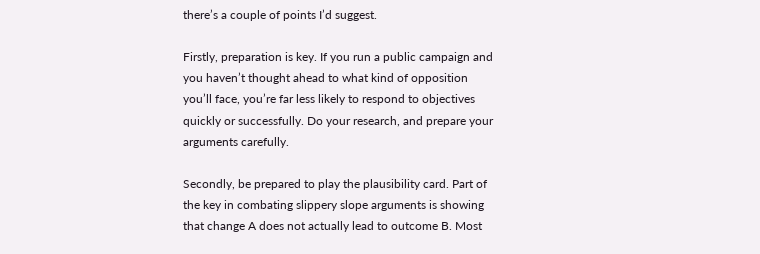there’s a couple of points I’d suggest.

Firstly, preparation is key. If you run a public campaign and you haven’t thought ahead to what kind of opposition you’ll face, you’re far less likely to respond to objectives quickly or successfully. Do your research, and prepare your arguments carefully.

Secondly, be prepared to play the plausibility card. Part of the key in combating slippery slope arguments is showing that change A does not actually lead to outcome B. Most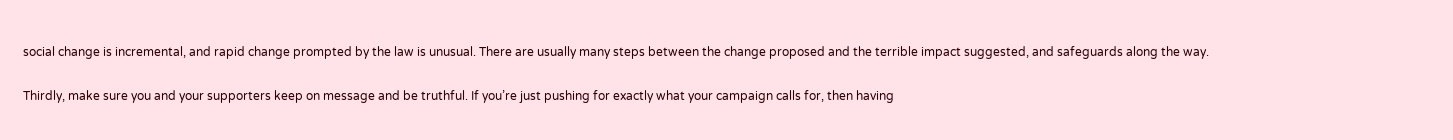social change is incremental, and rapid change prompted by the law is unusual. There are usually many steps between the change proposed and the terrible impact suggested, and safeguards along the way.

Thirdly, make sure you and your supporters keep on message and be truthful. If you’re just pushing for exactly what your campaign calls for, then having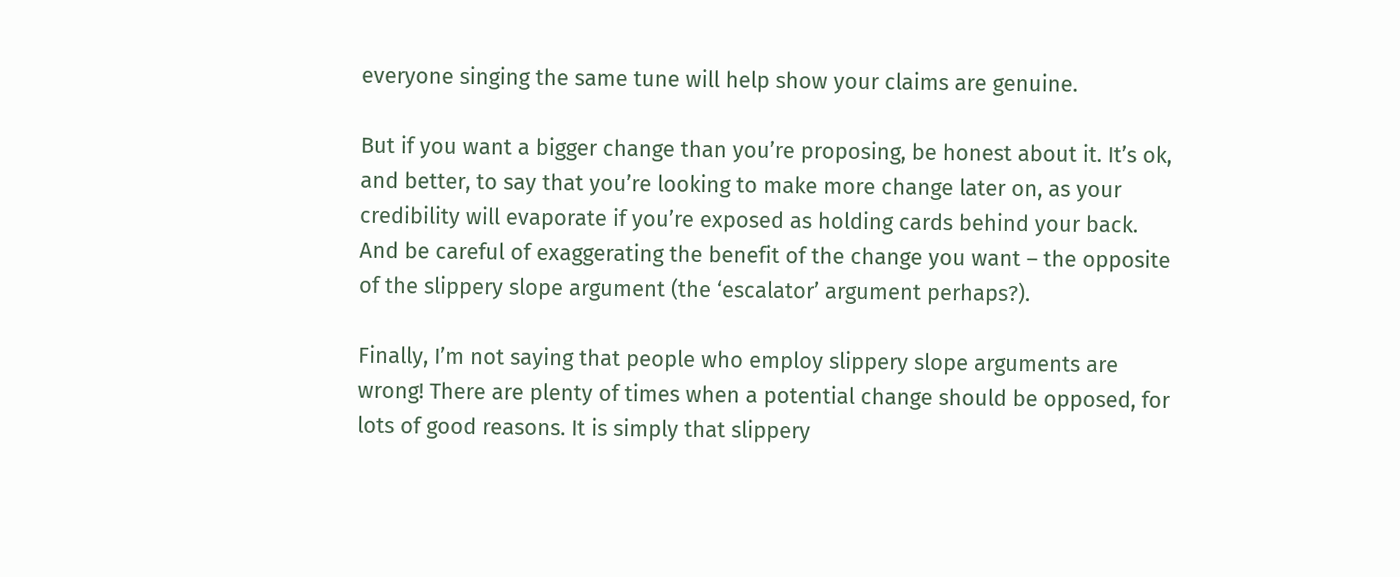everyone singing the same tune will help show your claims are genuine.

But if you want a bigger change than you’re proposing, be honest about it. It’s ok, and better, to say that you’re looking to make more change later on, as your credibility will evaporate if you’re exposed as holding cards behind your back. And be careful of exaggerating the benefit of the change you want – the opposite of the slippery slope argument (the ‘escalator’ argument perhaps?).

Finally, I’m not saying that people who employ slippery slope arguments are wrong! There are plenty of times when a potential change should be opposed, for lots of good reasons. It is simply that slippery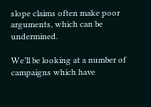slope claims often make poor arguments, which can be undermined.

We’ll be looking at a number of campaigns which have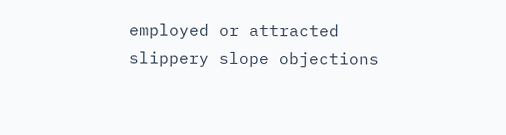employed or attracted slippery slope objections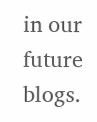in our future blogs.